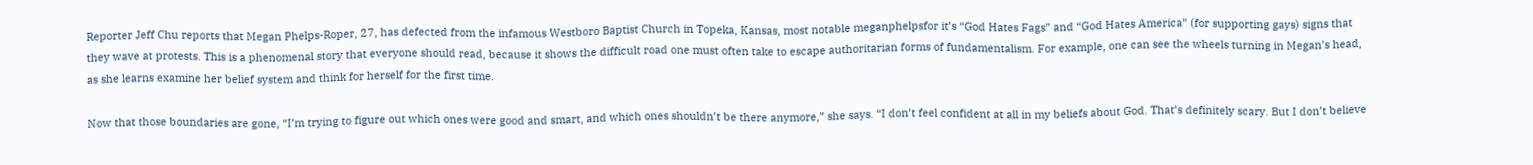Reporter Jeff Chu reports that Megan Phelps-Roper, 27, has defected from the infamous Westboro Baptist Church in Topeka, Kansas, most notable meganphelpsfor it’s “God Hates Fags” and “God Hates America” (for supporting gays) signs that they wave at protests. This is a phenomenal story that everyone should read, because it shows the difficult road one must often take to escape authoritarian forms of fundamentalism. For example, one can see the wheels turning in Megan’s head, as she learns examine her belief system and think for herself for the first time.

Now that those boundaries are gone, “I’m trying to figure out which ones were good and smart, and which ones shouldn’t be there anymore,” she says. “I don’t feel confident at all in my beliefs about God. That’s definitely scary. But I don’t believe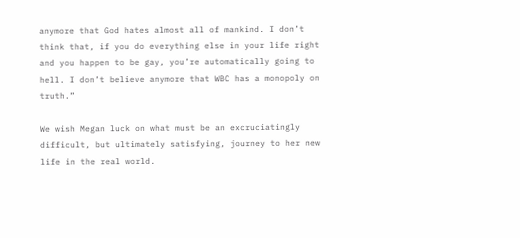anymore that God hates almost all of mankind. I don’t think that, if you do everything else in your life right and you happen to be gay, you’re automatically going to hell. I don’t believe anymore that WBC has a monopoly on truth.”

We wish Megan luck on what must be an excruciatingly difficult, but ultimately satisfying, journey to her new life in the real world.